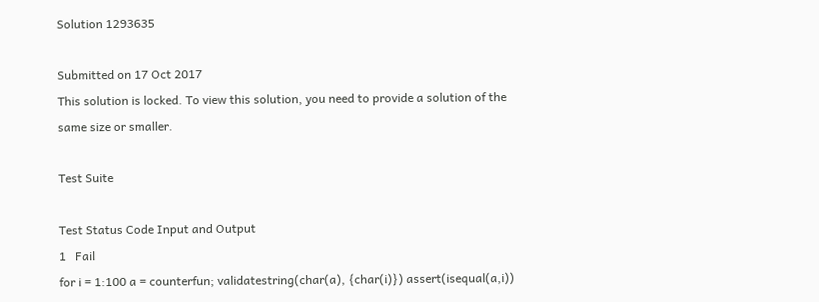Solution 1293635

Submitted on 17 Oct 2017
This solution is locked. To view this solution, you need to provide a solution of the same size or smaller.

Test Suite

Test Status Code Input and Output
1   Fail
for i = 1:100 a = counterfun; validatestring(char(a), {char(i)}) assert(isequal(a,i))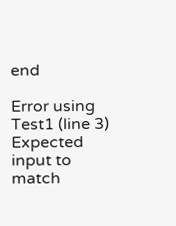end

Error using Test1 (line 3) Expected input to match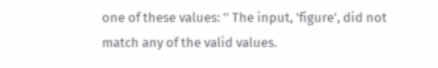one of these values: '' The input, 'figure', did not match any of the valid values.